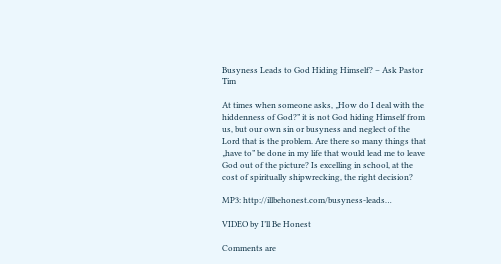Busyness Leads to God Hiding Himself? – Ask Pastor Tim

At times when someone asks, „How do I deal with the hiddenness of God?” it is not God hiding Himself from us, but our own sin or busyness and neglect of the Lord that is the problem. Are there so many things that „have to” be done in my life that would lead me to leave God out of the picture? Is excelling in school, at the cost of spiritually shipwrecking, the right decision?

MP3: http://illbehonest.com/busyness-leads…

VIDEO by I’ll Be Honest

Comments are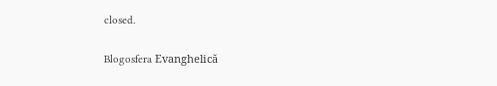closed.

Blogosfera Evanghelică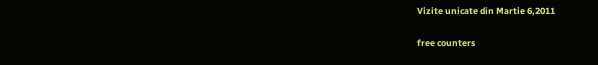Vizite unicate din Martie 6,2011

free counters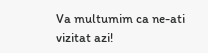Va multumim ca ne-ati vizitat azi!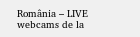România – LIVE webcams de la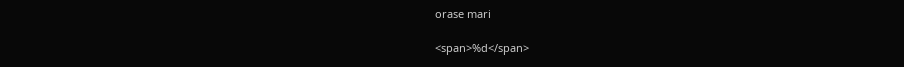orase mari

<span>%d</span>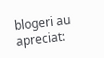blogeri au apreciat: